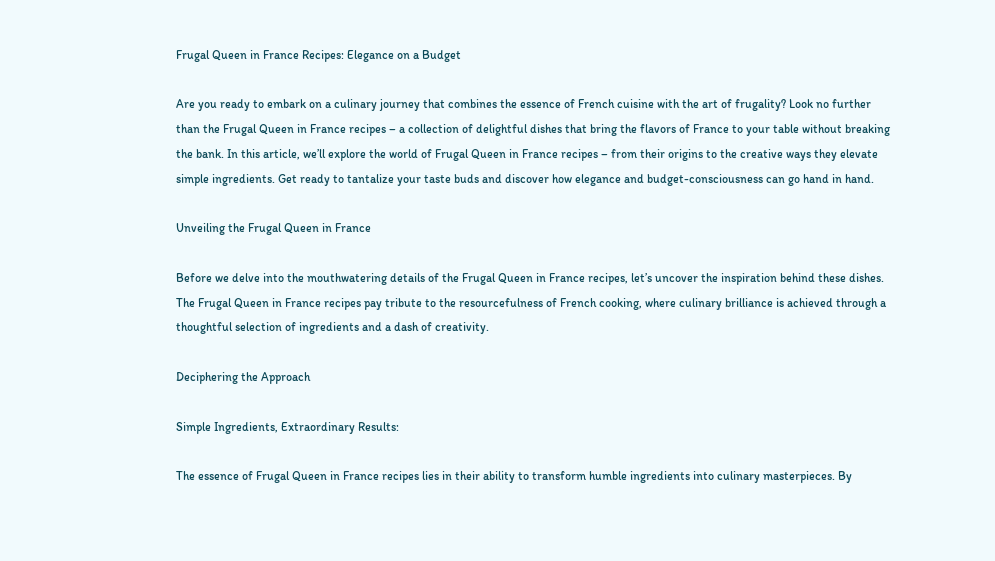Frugal Queen in France Recipes: Elegance on a Budget

Are you ready to embark on a culinary journey that combines the essence of French cuisine with the art of frugality? Look no further than the Frugal Queen in France recipes – a collection of delightful dishes that bring the flavors of France to your table without breaking the bank. In this article, we’ll explore the world of Frugal Queen in France recipes – from their origins to the creative ways they elevate simple ingredients. Get ready to tantalize your taste buds and discover how elegance and budget-consciousness can go hand in hand.

Unveiling the Frugal Queen in France

Before we delve into the mouthwatering details of the Frugal Queen in France recipes, let’s uncover the inspiration behind these dishes. The Frugal Queen in France recipes pay tribute to the resourcefulness of French cooking, where culinary brilliance is achieved through a thoughtful selection of ingredients and a dash of creativity.

Deciphering the Approach

Simple Ingredients, Extraordinary Results:

The essence of Frugal Queen in France recipes lies in their ability to transform humble ingredients into culinary masterpieces. By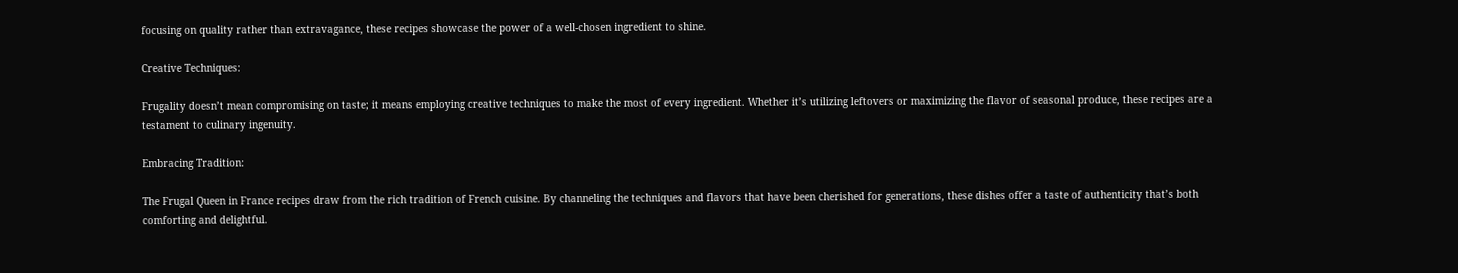focusing on quality rather than extravagance, these recipes showcase the power of a well-chosen ingredient to shine.

Creative Techniques:

Frugality doesn’t mean compromising on taste; it means employing creative techniques to make the most of every ingredient. Whether it’s utilizing leftovers or maximizing the flavor of seasonal produce, these recipes are a testament to culinary ingenuity.

Embracing Tradition:

The Frugal Queen in France recipes draw from the rich tradition of French cuisine. By channeling the techniques and flavors that have been cherished for generations, these dishes offer a taste of authenticity that’s both comforting and delightful.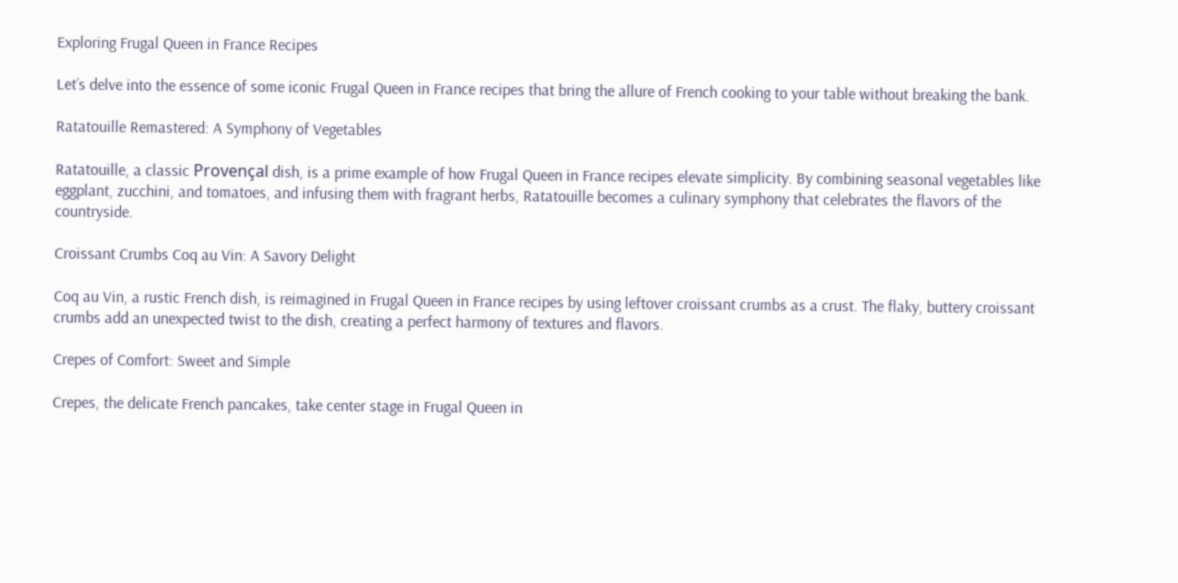Exploring Frugal Queen in France Recipes

Let’s delve into the essence of some iconic Frugal Queen in France recipes that bring the allure of French cooking to your table without breaking the bank.

Ratatouille Remastered: A Symphony of Vegetables

Ratatouille, a classic Provençal dish, is a prime example of how Frugal Queen in France recipes elevate simplicity. By combining seasonal vegetables like eggplant, zucchini, and tomatoes, and infusing them with fragrant herbs, Ratatouille becomes a culinary symphony that celebrates the flavors of the countryside.

Croissant Crumbs Coq au Vin: A Savory Delight

Coq au Vin, a rustic French dish, is reimagined in Frugal Queen in France recipes by using leftover croissant crumbs as a crust. The flaky, buttery croissant crumbs add an unexpected twist to the dish, creating a perfect harmony of textures and flavors.

Crepes of Comfort: Sweet and Simple

Crepes, the delicate French pancakes, take center stage in Frugal Queen in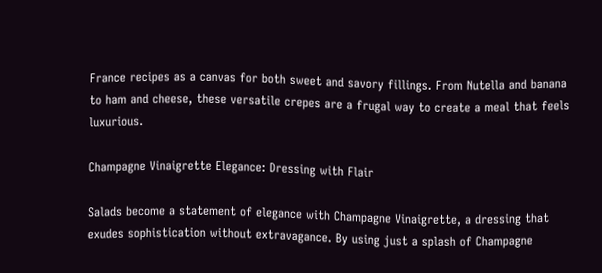France recipes as a canvas for both sweet and savory fillings. From Nutella and banana to ham and cheese, these versatile crepes are a frugal way to create a meal that feels luxurious.

Champagne Vinaigrette Elegance: Dressing with Flair

Salads become a statement of elegance with Champagne Vinaigrette, a dressing that exudes sophistication without extravagance. By using just a splash of Champagne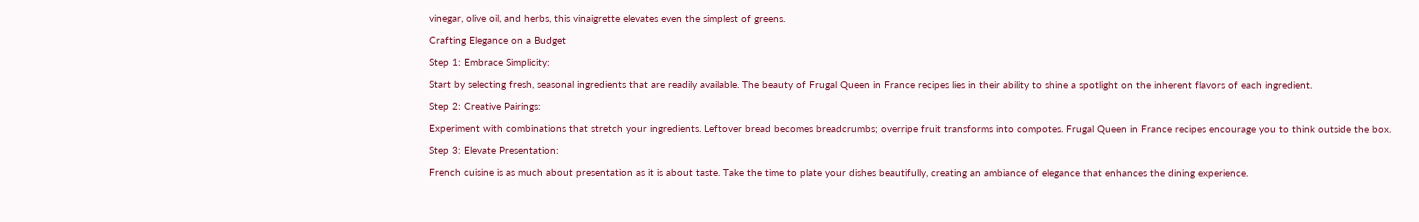vinegar, olive oil, and herbs, this vinaigrette elevates even the simplest of greens.

Crafting Elegance on a Budget

Step 1: Embrace Simplicity:

Start by selecting fresh, seasonal ingredients that are readily available. The beauty of Frugal Queen in France recipes lies in their ability to shine a spotlight on the inherent flavors of each ingredient.

Step 2: Creative Pairings:

Experiment with combinations that stretch your ingredients. Leftover bread becomes breadcrumbs; overripe fruit transforms into compotes. Frugal Queen in France recipes encourage you to think outside the box.

Step 3: Elevate Presentation:

French cuisine is as much about presentation as it is about taste. Take the time to plate your dishes beautifully, creating an ambiance of elegance that enhances the dining experience.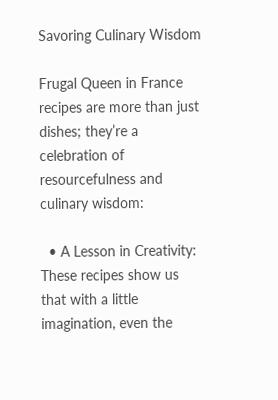Savoring Culinary Wisdom

Frugal Queen in France recipes are more than just dishes; they’re a celebration of resourcefulness and culinary wisdom:

  • A Lesson in Creativity: These recipes show us that with a little imagination, even the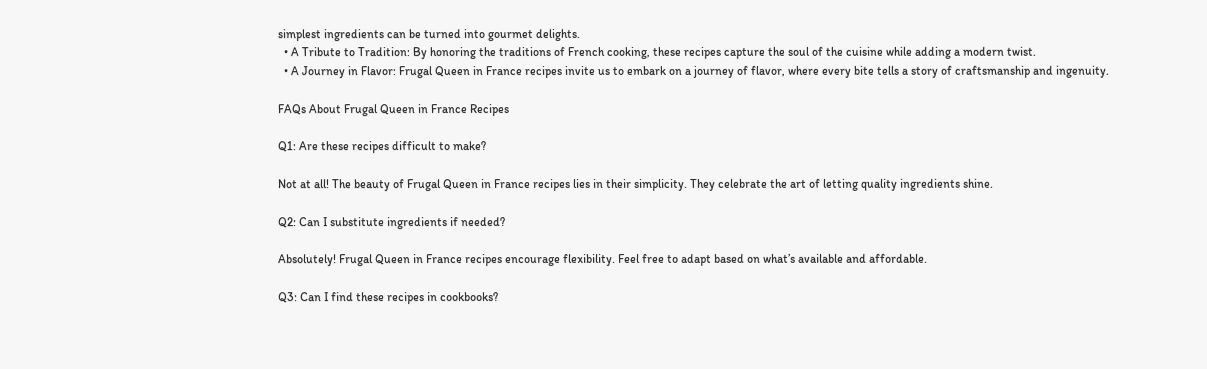simplest ingredients can be turned into gourmet delights.
  • A Tribute to Tradition: By honoring the traditions of French cooking, these recipes capture the soul of the cuisine while adding a modern twist.
  • A Journey in Flavor: Frugal Queen in France recipes invite us to embark on a journey of flavor, where every bite tells a story of craftsmanship and ingenuity.

FAQs About Frugal Queen in France Recipes

Q1: Are these recipes difficult to make?

Not at all! The beauty of Frugal Queen in France recipes lies in their simplicity. They celebrate the art of letting quality ingredients shine.

Q2: Can I substitute ingredients if needed?

Absolutely! Frugal Queen in France recipes encourage flexibility. Feel free to adapt based on what’s available and affordable.

Q3: Can I find these recipes in cookbooks?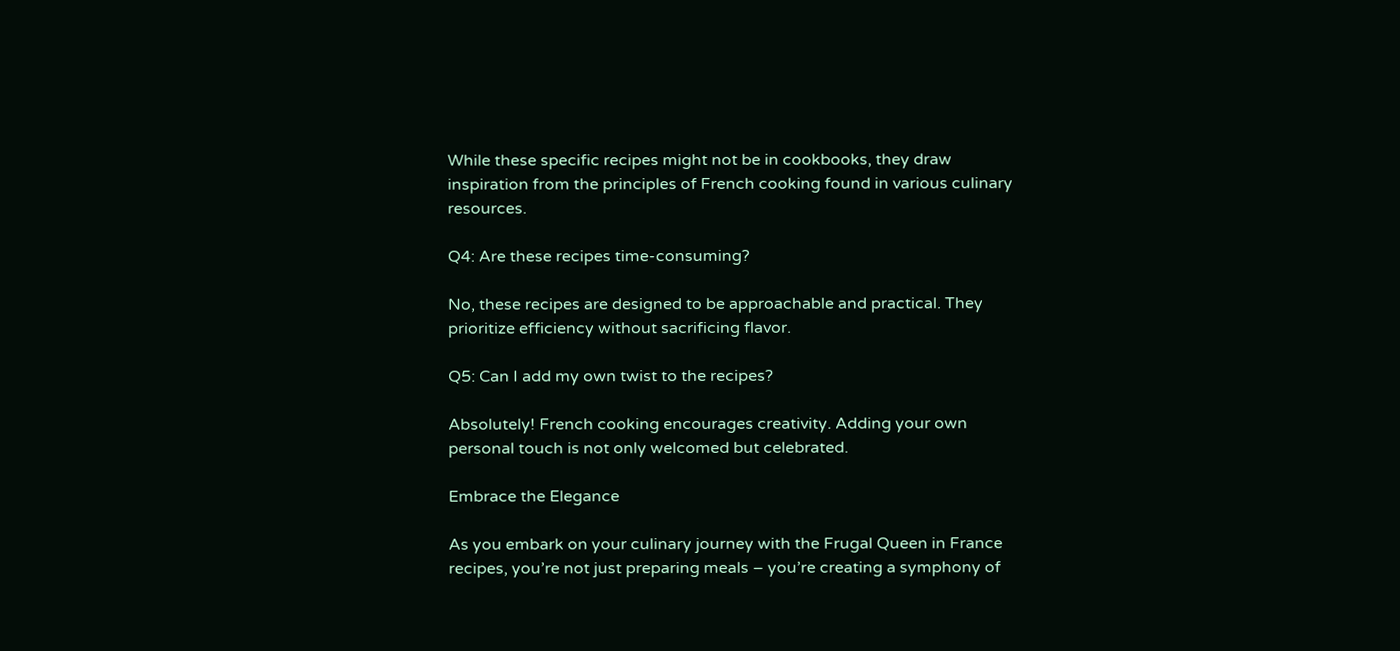While these specific recipes might not be in cookbooks, they draw inspiration from the principles of French cooking found in various culinary resources.

Q4: Are these recipes time-consuming?

No, these recipes are designed to be approachable and practical. They prioritize efficiency without sacrificing flavor.

Q5: Can I add my own twist to the recipes?

Absolutely! French cooking encourages creativity. Adding your own personal touch is not only welcomed but celebrated.

Embrace the Elegance

As you embark on your culinary journey with the Frugal Queen in France recipes, you’re not just preparing meals – you’re creating a symphony of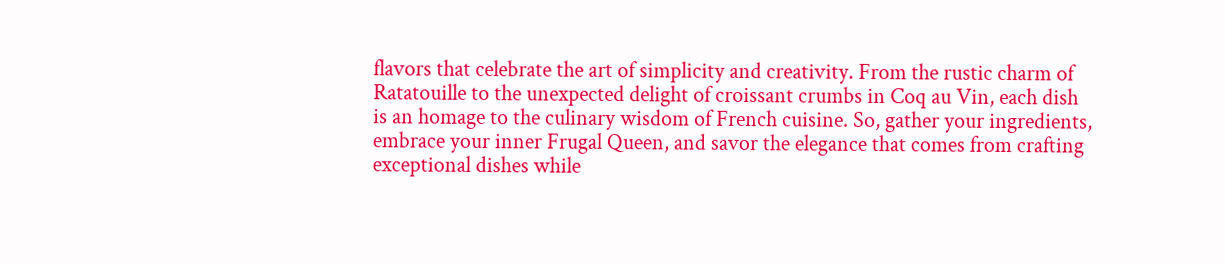flavors that celebrate the art of simplicity and creativity. From the rustic charm of Ratatouille to the unexpected delight of croissant crumbs in Coq au Vin, each dish is an homage to the culinary wisdom of French cuisine. So, gather your ingredients, embrace your inner Frugal Queen, and savor the elegance that comes from crafting exceptional dishes while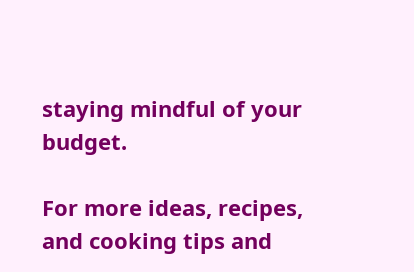staying mindful of your budget.

For more ideas, recipes, and cooking tips and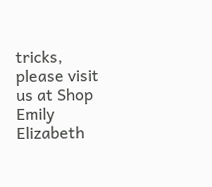tricks, please visit us at Shop Emily Elizabeth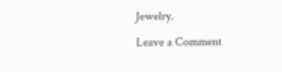Jewelry.

Leave a Comment